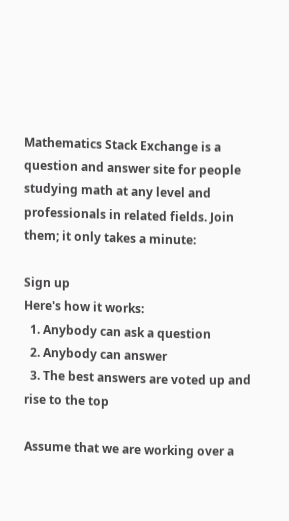Mathematics Stack Exchange is a question and answer site for people studying math at any level and professionals in related fields. Join them; it only takes a minute:

Sign up
Here's how it works:
  1. Anybody can ask a question
  2. Anybody can answer
  3. The best answers are voted up and rise to the top

Assume that we are working over a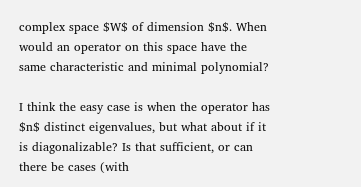complex space $W$ of dimension $n$. When would an operator on this space have the same characteristic and minimal polynomial?

I think the easy case is when the operator has $n$ distinct eigenvalues, but what about if it is diagonalizable? Is that sufficient, or can there be cases (with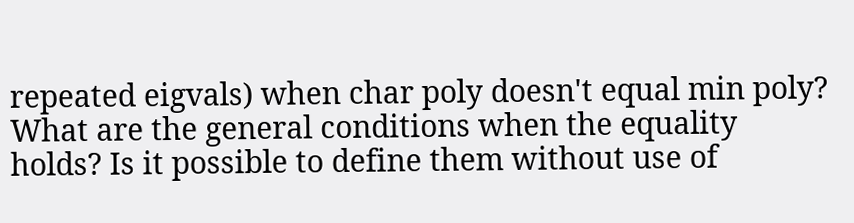repeated eigvals) when char poly doesn't equal min poly? What are the general conditions when the equality holds? Is it possible to define them without use of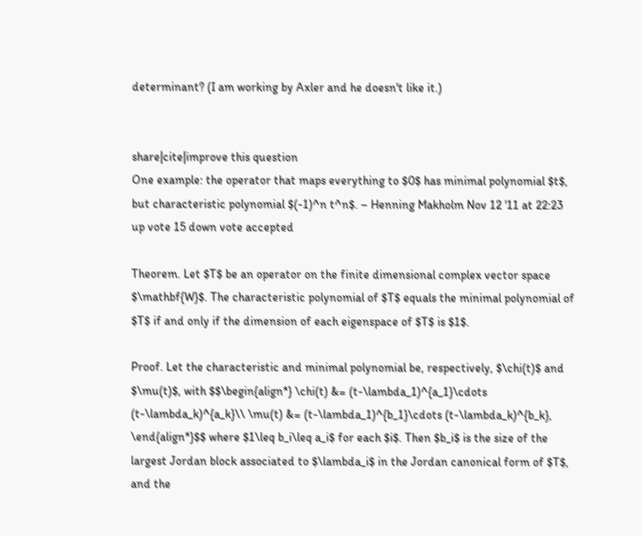determinant? (I am working by Axler and he doesn't like it.)


share|cite|improve this question
One example: the operator that maps everything to $0$ has minimal polynomial $t$, but characteristic polynomial $(-1)^n t^n$. – Henning Makholm Nov 12 '11 at 22:23
up vote 15 down vote accepted

Theorem. Let $T$ be an operator on the finite dimensional complex vector space $\mathbf{W}$. The characteristic polynomial of $T$ equals the minimal polynomial of $T$ if and only if the dimension of each eigenspace of $T$ is $1$.

Proof. Let the characteristic and minimal polynomial be, respectively, $\chi(t)$ and $\mu(t)$, with $$\begin{align*} \chi(t) &= (t-\lambda_1)^{a_1}\cdots (t-\lambda_k)^{a_k}\\ \mu(t) &= (t-\lambda_1)^{b_1}\cdots (t-\lambda_k)^{b_k}, \end{align*}$$ where $1\leq b_i\leq a_i$ for each $i$. Then $b_i$ is the size of the largest Jordan block associated to $\lambda_i$ in the Jordan canonical form of $T$, and the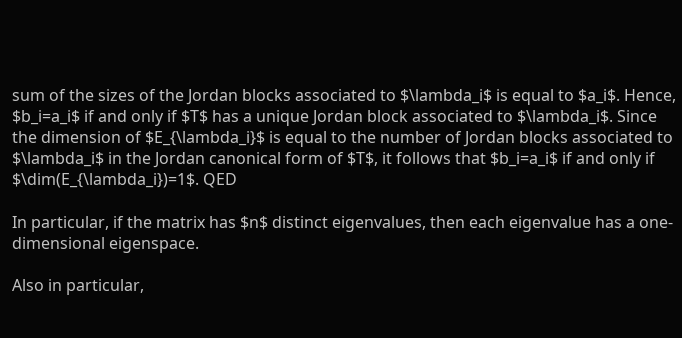sum of the sizes of the Jordan blocks associated to $\lambda_i$ is equal to $a_i$. Hence, $b_i=a_i$ if and only if $T$ has a unique Jordan block associated to $\lambda_i$. Since the dimension of $E_{\lambda_i}$ is equal to the number of Jordan blocks associated to $\lambda_i$ in the Jordan canonical form of $T$, it follows that $b_i=a_i$ if and only if $\dim(E_{\lambda_i})=1$. QED

In particular, if the matrix has $n$ distinct eigenvalues, then each eigenvalue has a one-dimensional eigenspace.

Also in particular,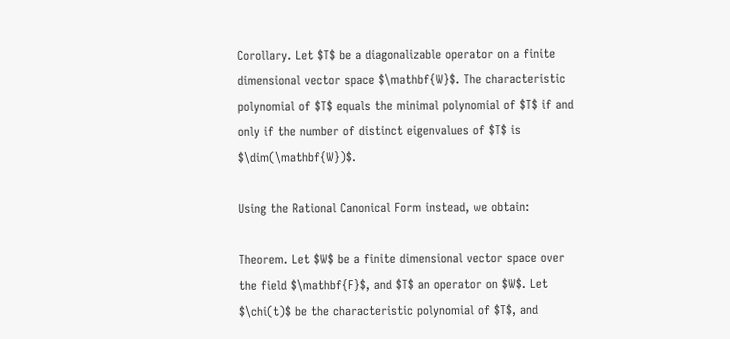Corollary. Let $T$ be a diagonalizable operator on a finite dimensional vector space $\mathbf{W}$. The characteristic polynomial of $T$ equals the minimal polynomial of $T$ if and only if the number of distinct eigenvalues of $T$ is $\dim(\mathbf{W})$.

Using the Rational Canonical Form instead, we obtain:

Theorem. Let $W$ be a finite dimensional vector space over the field $\mathbf{F}$, and $T$ an operator on $W$. Let $\chi(t)$ be the characteristic polynomial of $T$, and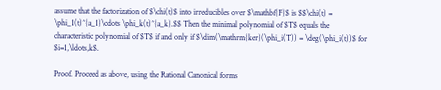assume that the factorization of $\chi(t)$ into irreducibles over $\mathbf{F}$ is $$\chi(t) = \phi_1(t)^{a_1}\cdots \phi_k(t)^{a_k}.$$ Then the minimal polynomial of $T$ equals the characteristic polynomial of $T$ if and only if $\dim(\mathrm{ker}(\phi_i(T)) = \deg(\phi_i(t))$ for $i=1,\ldots,k$.

Proof. Proceed as above, using the Rational Canonical forms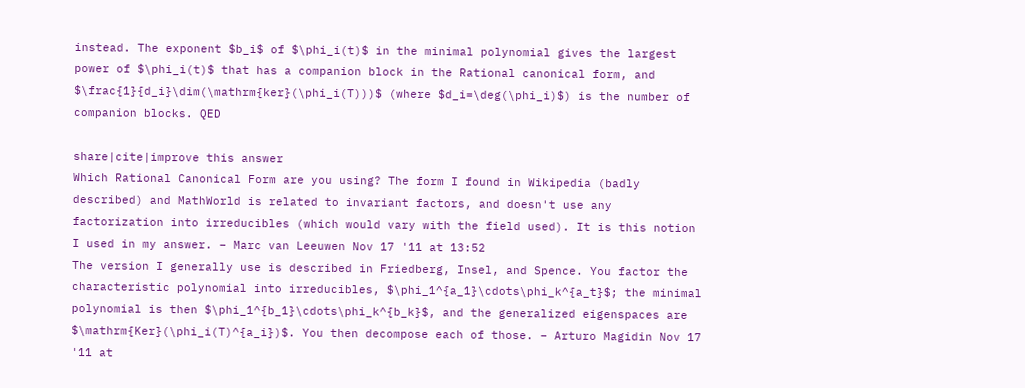instead. The exponent $b_i$ of $\phi_i(t)$ in the minimal polynomial gives the largest power of $\phi_i(t)$ that has a companion block in the Rational canonical form, and $\frac{1}{d_i}\dim(\mathrm{ker}(\phi_i(T)))$ (where $d_i=\deg(\phi_i)$) is the number of companion blocks. QED

share|cite|improve this answer
Which Rational Canonical Form are you using? The form I found in Wikipedia (badly described) and MathWorld is related to invariant factors, and doesn't use any factorization into irreducibles (which would vary with the field used). It is this notion I used in my answer. – Marc van Leeuwen Nov 17 '11 at 13:52
The version I generally use is described in Friedberg, Insel, and Spence. You factor the characteristic polynomial into irreducibles, $\phi_1^{a_1}\cdots\phi_k^{a_t}$; the minimal polynomial is then $\phi_1^{b_1}\cdots\phi_k^{b_k}$, and the generalized eigenspaces are $\mathrm{Ker}(\phi_i(T)^{a_i})$. You then decompose each of those. – Arturo Magidin Nov 17 '11 at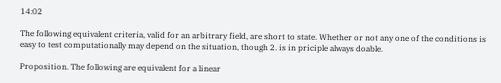14:02

The following equivalent criteria, valid for an arbitrary field, are short to state. Whether or not any one of the conditions is easy to test computationally may depend on the situation, though 2. is in priciple always doable.

Proposition. The following are equivalent for a linear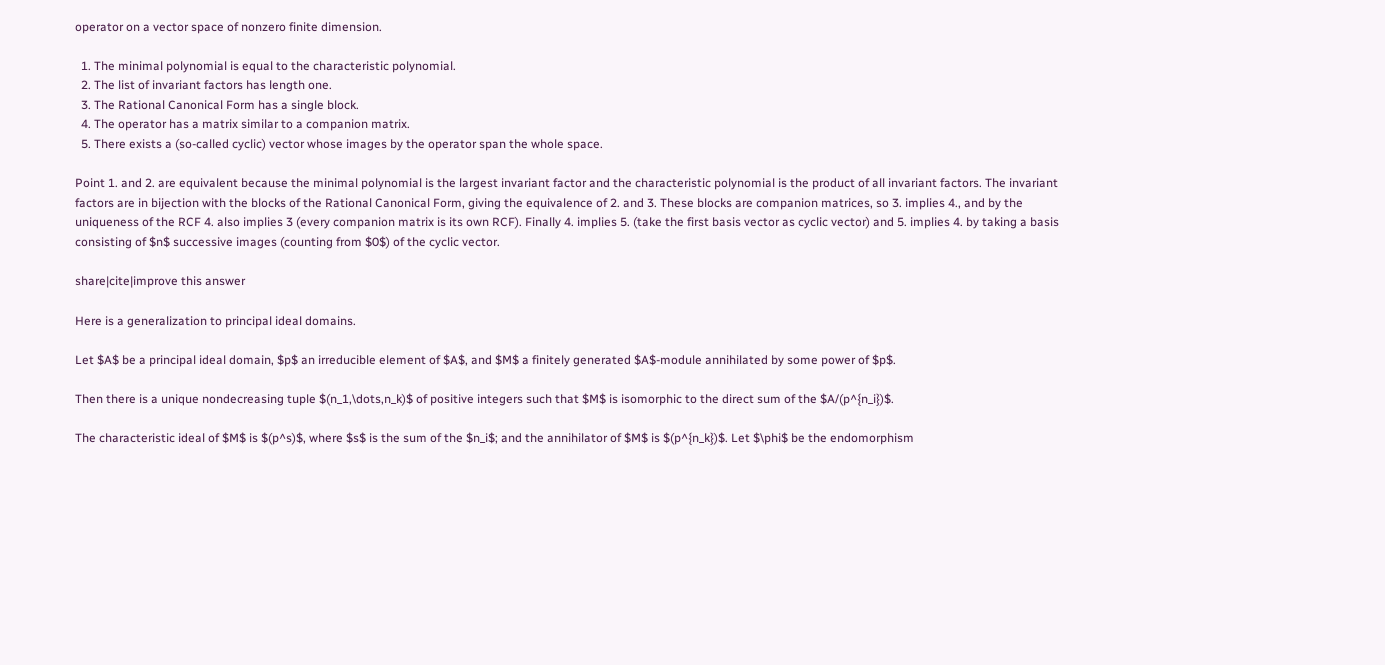operator on a vector space of nonzero finite dimension.

  1. The minimal polynomial is equal to the characteristic polynomial.
  2. The list of invariant factors has length one.
  3. The Rational Canonical Form has a single block.
  4. The operator has a matrix similar to a companion matrix.
  5. There exists a (so-called cyclic) vector whose images by the operator span the whole space.

Point 1. and 2. are equivalent because the minimal polynomial is the largest invariant factor and the characteristic polynomial is the product of all invariant factors. The invariant factors are in bijection with the blocks of the Rational Canonical Form, giving the equivalence of 2. and 3. These blocks are companion matrices, so 3. implies 4., and by the uniqueness of the RCF 4. also implies 3 (every companion matrix is its own RCF). Finally 4. implies 5. (take the first basis vector as cyclic vector) and 5. implies 4. by taking a basis consisting of $n$ successive images (counting from $0$) of the cyclic vector.

share|cite|improve this answer

Here is a generalization to principal ideal domains.

Let $A$ be a principal ideal domain, $p$ an irreducible element of $A$, and $M$ a finitely generated $A$-module annihilated by some power of $p$.

Then there is a unique nondecreasing tuple $(n_1,\dots,n_k)$ of positive integers such that $M$ is isomorphic to the direct sum of the $A/(p^{n_i})$.

The characteristic ideal of $M$ is $(p^s)$, where $s$ is the sum of the $n_i$; and the annihilator of $M$ is $(p^{n_k})$. Let $\phi$ be the endomorphism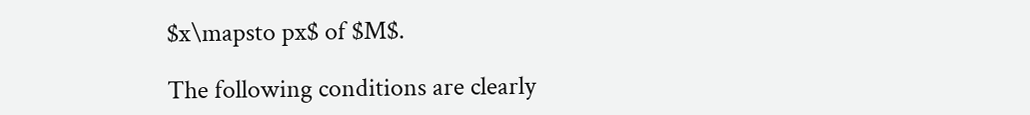$x\mapsto px$ of $M$.

The following conditions are clearly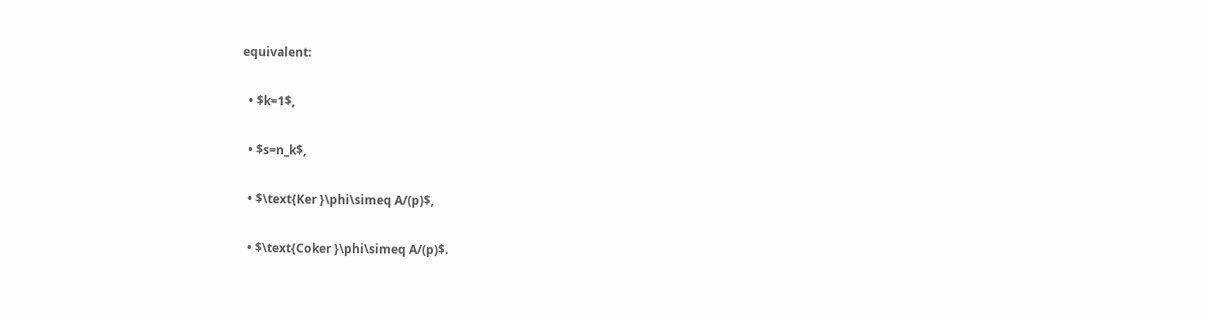equivalent:

  • $k=1$,

  • $s=n_k$,

  • $\text{Ker }\phi\simeq A/(p)$,

  • $\text{Coker }\phi\simeq A/(p)$.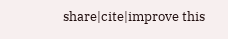share|cite|improve this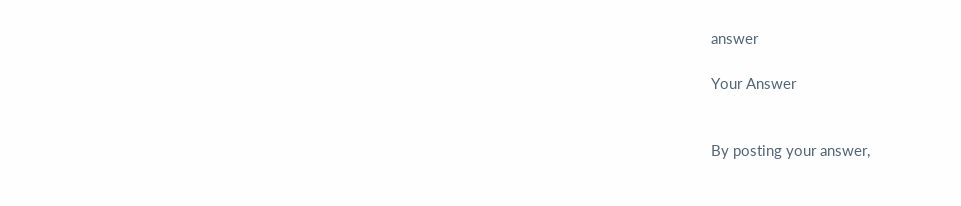answer

Your Answer


By posting your answer,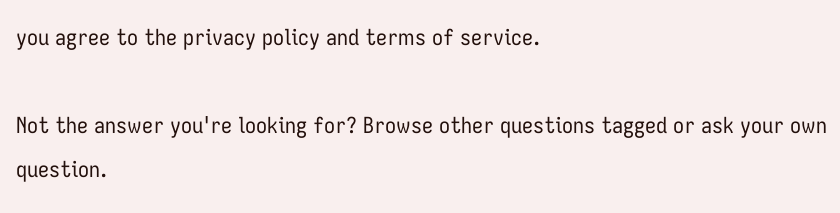you agree to the privacy policy and terms of service.

Not the answer you're looking for? Browse other questions tagged or ask your own question.